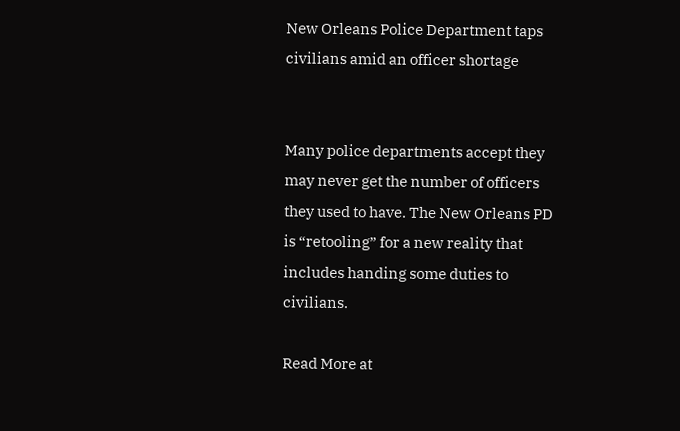New Orleans Police Department taps civilians amid an officer shortage


Many police departments accept they may never get the number of officers they used to have. The New Orleans PD is “retooling” for a new reality that includes handing some duties to civilians.

Read More at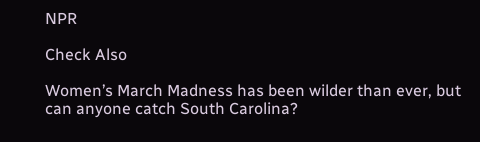NPR

Check Also

Women’s March Madness has been wilder than ever, but can anyone catch South Carolina?